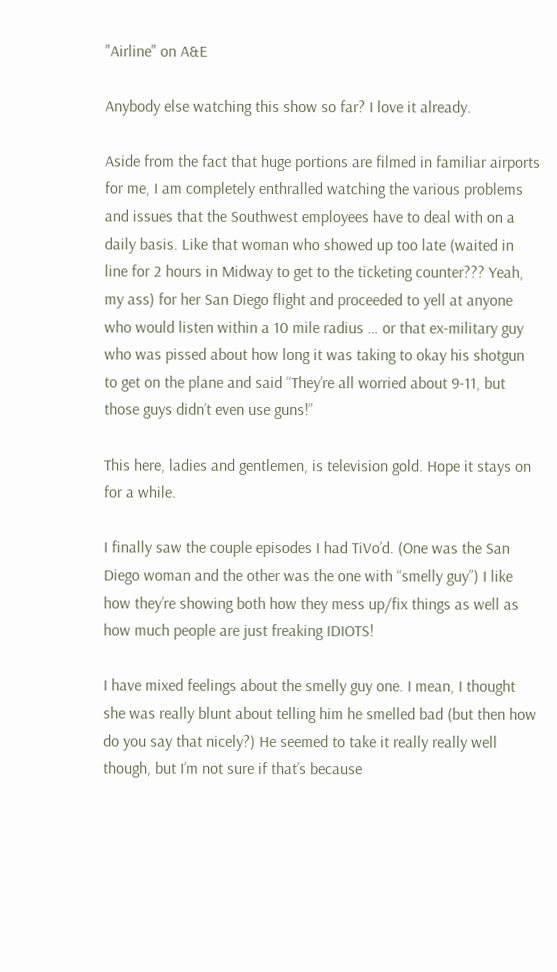"Airline" on A&E

Anybody else watching this show so far? I love it already.

Aside from the fact that huge portions are filmed in familiar airports for me, I am completely enthralled watching the various problems and issues that the Southwest employees have to deal with on a daily basis. Like that woman who showed up too late (waited in line for 2 hours in Midway to get to the ticketing counter??? Yeah, my ass) for her San Diego flight and proceeded to yell at anyone who would listen within a 10 mile radius … or that ex-military guy who was pissed about how long it was taking to okay his shotgun to get on the plane and said “They’re all worried about 9-11, but those guys didn’t even use guns!”

This here, ladies and gentlemen, is television gold. Hope it stays on for a while.

I finally saw the couple episodes I had TiVo’d. (One was the San Diego woman and the other was the one with “smelly guy”) I like how they’re showing both how they mess up/fix things as well as how much people are just freaking IDIOTS!

I have mixed feelings about the smelly guy one. I mean, I thought she was really blunt about telling him he smelled bad (but then how do you say that nicely?) He seemed to take it really really well though, but I’m not sure if that’s because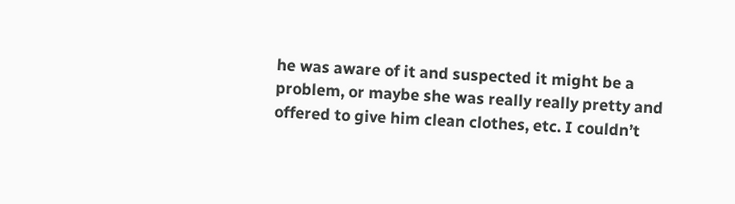he was aware of it and suspected it might be a problem, or maybe she was really really pretty and offered to give him clean clothes, etc. I couldn’t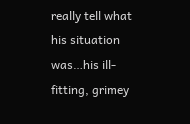really tell what his situation was…his ill-fitting, grimey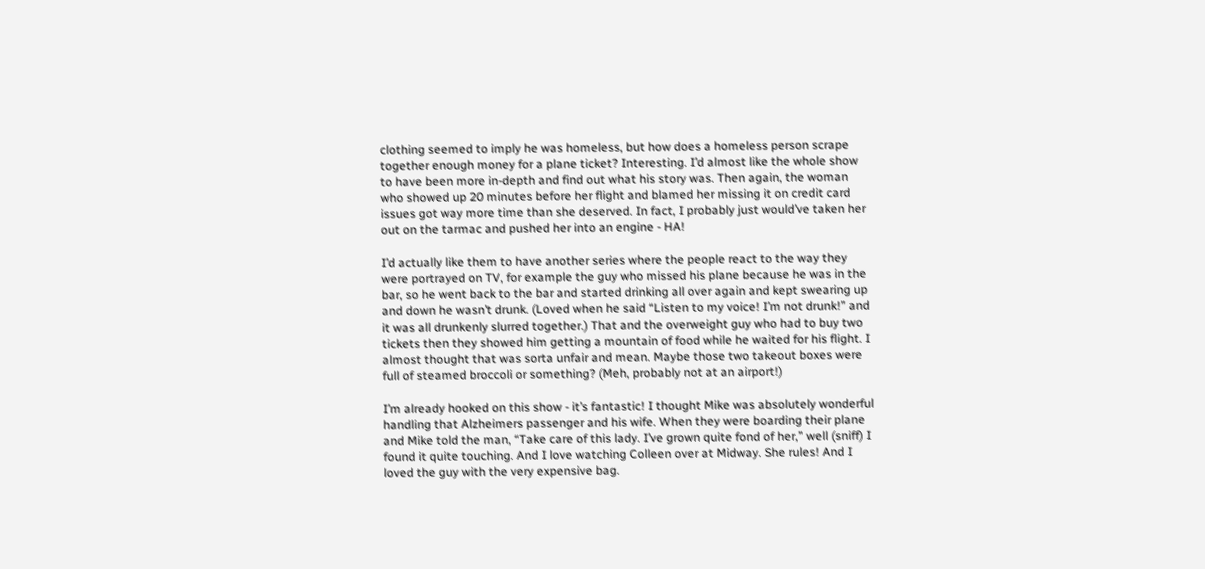clothing seemed to imply he was homeless, but how does a homeless person scrape together enough money for a plane ticket? Interesting. I’d almost like the whole show to have been more in-depth and find out what his story was. Then again, the woman who showed up 20 minutes before her flight and blamed her missing it on credit card issues got way more time than she deserved. In fact, I probably just would’ve taken her out on the tarmac and pushed her into an engine - HA!

I’d actually like them to have another series where the people react to the way they were portrayed on TV, for example the guy who missed his plane because he was in the bar, so he went back to the bar and started drinking all over again and kept swearing up and down he wasn’t drunk. (Loved when he said “Listen to my voice! I’m not drunk!” and it was all drunkenly slurred together.) That and the overweight guy who had to buy two tickets then they showed him getting a mountain of food while he waited for his flight. I almost thought that was sorta unfair and mean. Maybe those two takeout boxes were full of steamed broccoli or something? (Meh, probably not at an airport!)

I’m already hooked on this show - it’s fantastic! I thought Mike was absolutely wonderful handling that Alzheimers passenger and his wife. When they were boarding their plane and Mike told the man, “Take care of this lady. I’ve grown quite fond of her,” well (sniff) I found it quite touching. And I love watching Colleen over at Midway. She rules! And I loved the guy with the very expensive bag.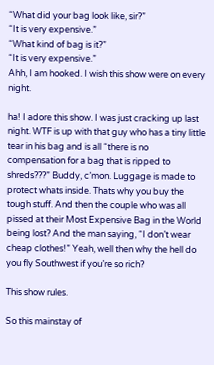“What did your bag look like, sir?”
“It is very expensive.”
“What kind of bag is it?”
“It is very expensive.”
Ahh, I am hooked. I wish this show were on every night.

ha! I adore this show. I was just cracking up last night. WTF is up with that guy who has a tiny little tear in his bag and is all “there is no compensation for a bag that is ripped to shreds???” Buddy, c’mon. Luggage is made to protect whats inside. Thats why you buy the tough stuff. And then the couple who was all pissed at their Most Expensive Bag in the World being lost? And the man saying, “I don’t wear cheap clothes!” Yeah, well then why the hell do you fly Southwest if you’re so rich?

This show rules.

So this mainstay of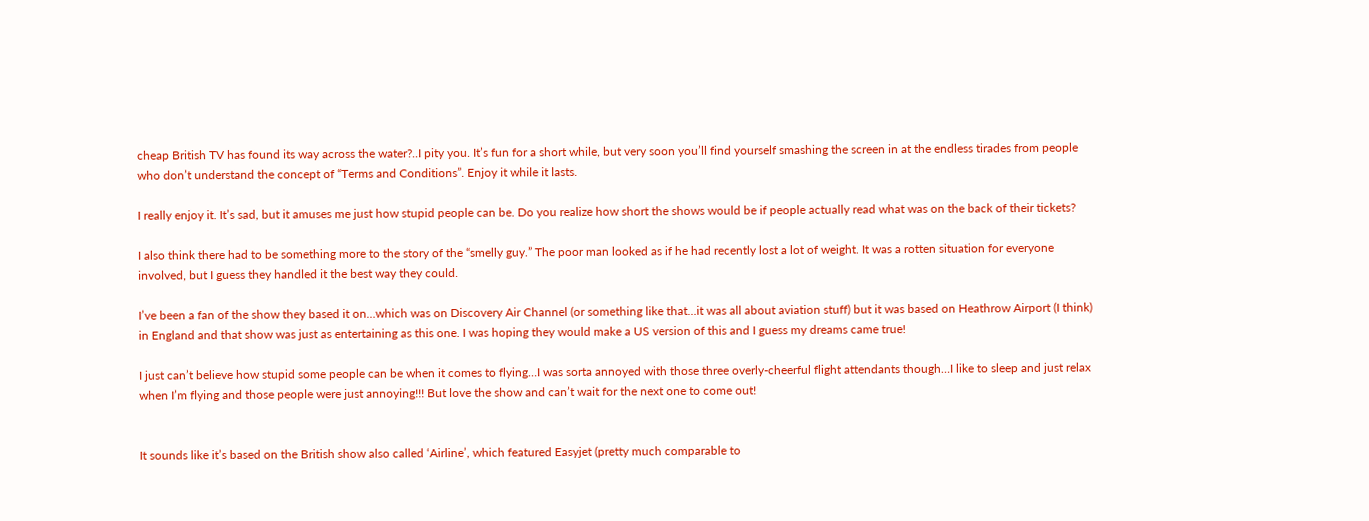cheap British TV has found its way across the water?..I pity you. It’s fun for a short while, but very soon you’ll find yourself smashing the screen in at the endless tirades from people who don’t understand the concept of “Terms and Conditions”. Enjoy it while it lasts.

I really enjoy it. It’s sad, but it amuses me just how stupid people can be. Do you realize how short the shows would be if people actually read what was on the back of their tickets?

I also think there had to be something more to the story of the “smelly guy.” The poor man looked as if he had recently lost a lot of weight. It was a rotten situation for everyone involved, but I guess they handled it the best way they could.

I’ve been a fan of the show they based it on…which was on Discovery Air Channel (or something like that…it was all about aviation stuff) but it was based on Heathrow Airport (I think) in England and that show was just as entertaining as this one. I was hoping they would make a US version of this and I guess my dreams came true!

I just can’t believe how stupid some people can be when it comes to flying…I was sorta annoyed with those three overly-cheerful flight attendants though…I like to sleep and just relax when I’m flying and those people were just annoying!!! But love the show and can’t wait for the next one to come out!


It sounds like it’s based on the British show also called ‘Airline’, which featured Easyjet (pretty much comparable to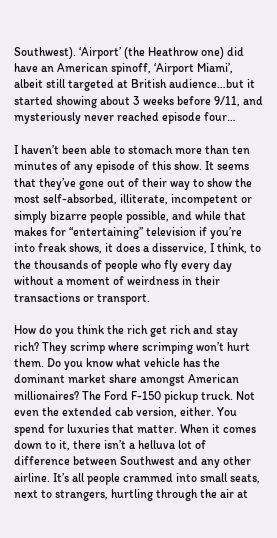Southwest). ‘Airport’ (the Heathrow one) did have an American spinoff, ‘Airport Miami’, albeit still targeted at British audience…but it started showing about 3 weeks before 9/11, and mysteriously never reached episode four…

I haven’t been able to stomach more than ten minutes of any episode of this show. It seems that they’ve gone out of their way to show the most self-absorbed, illiterate, incompetent or simply bizarre people possible, and while that makes for “entertaining” television if you’re into freak shows, it does a disservice, I think, to the thousands of people who fly every day without a moment of weirdness in their transactions or transport.

How do you think the rich get rich and stay rich? They scrimp where scrimping won’t hurt them. Do you know what vehicle has the dominant market share amongst American millionaires? The Ford F-150 pickup truck. Not even the extended cab version, either. You spend for luxuries that matter. When it comes down to it, there isn’t a helluva lot of difference between Southwest and any other airline. It’s all people crammed into small seats, next to strangers, hurtling through the air at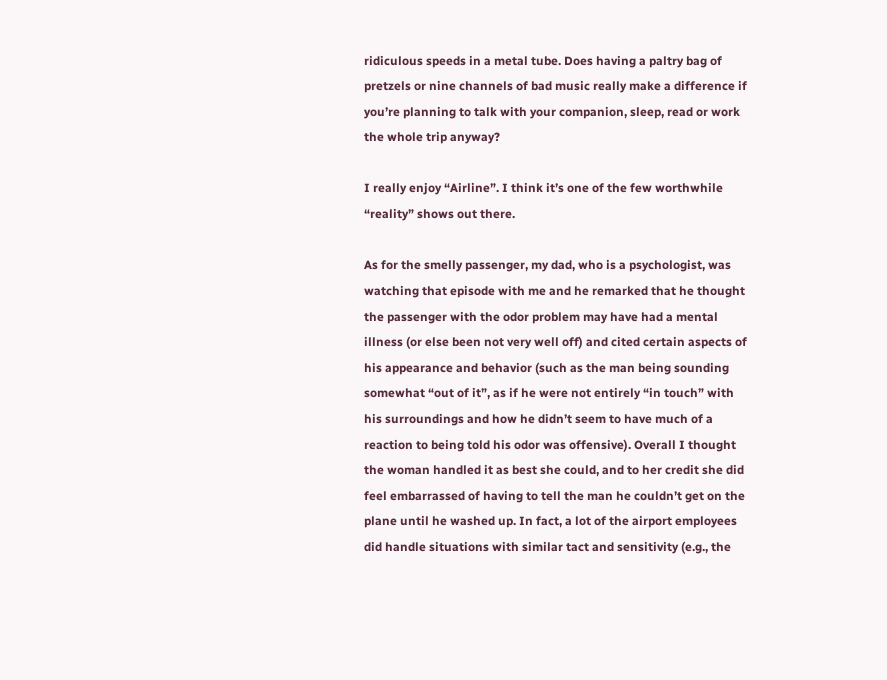ridiculous speeds in a metal tube. Does having a paltry bag of pretzels or nine channels of bad music really make a difference if you’re planning to talk with your companion, sleep, read or work the whole trip anyway?

I really enjoy “Airline”. I think it’s one of the few worthwhile “reality” shows out there.

As for the smelly passenger, my dad, who is a psychologist, was watching that episode with me and he remarked that he thought the passenger with the odor problem may have had a mental illness (or else been not very well off) and cited certain aspects of his appearance and behavior (such as the man being sounding somewhat “out of it”, as if he were not entirely “in touch” with his surroundings and how he didn’t seem to have much of a reaction to being told his odor was offensive). Overall I thought the woman handled it as best she could, and to her credit she did feel embarrassed of having to tell the man he couldn’t get on the plane until he washed up. In fact, a lot of the airport employees did handle situations with similar tact and sensitivity (e.g., the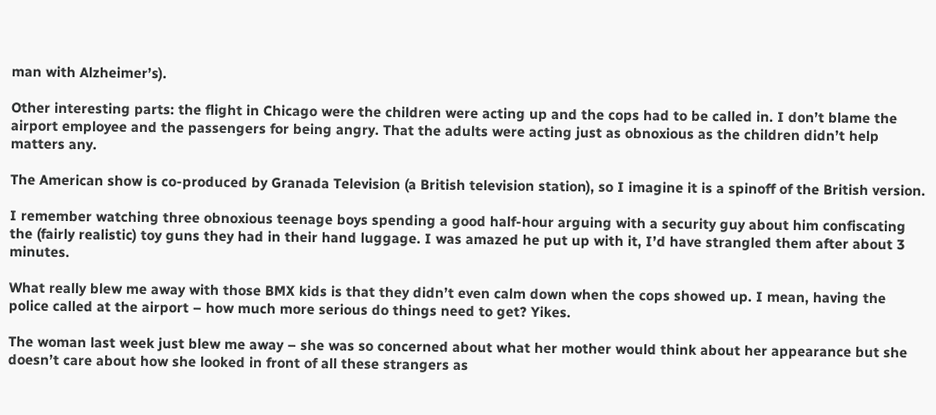man with Alzheimer’s).

Other interesting parts: the flight in Chicago were the children were acting up and the cops had to be called in. I don’t blame the airport employee and the passengers for being angry. That the adults were acting just as obnoxious as the children didn’t help matters any.

The American show is co-produced by Granada Television (a British television station), so I imagine it is a spinoff of the British version.

I remember watching three obnoxious teenage boys spending a good half-hour arguing with a security guy about him confiscating the (fairly realistic) toy guns they had in their hand luggage. I was amazed he put up with it, I’d have strangled them after about 3 minutes.

What really blew me away with those BMX kids is that they didn’t even calm down when the cops showed up. I mean, having the police called at the airport – how much more serious do things need to get? Yikes.

The woman last week just blew me away – she was so concerned about what her mother would think about her appearance but she doesn’t care about how she looked in front of all these strangers as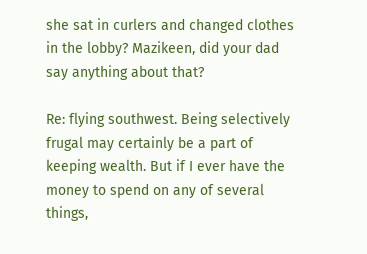she sat in curlers and changed clothes in the lobby? Mazikeen, did your dad say anything about that?

Re: flying southwest. Being selectively frugal may certainly be a part of keeping wealth. But if I ever have the money to spend on any of several things,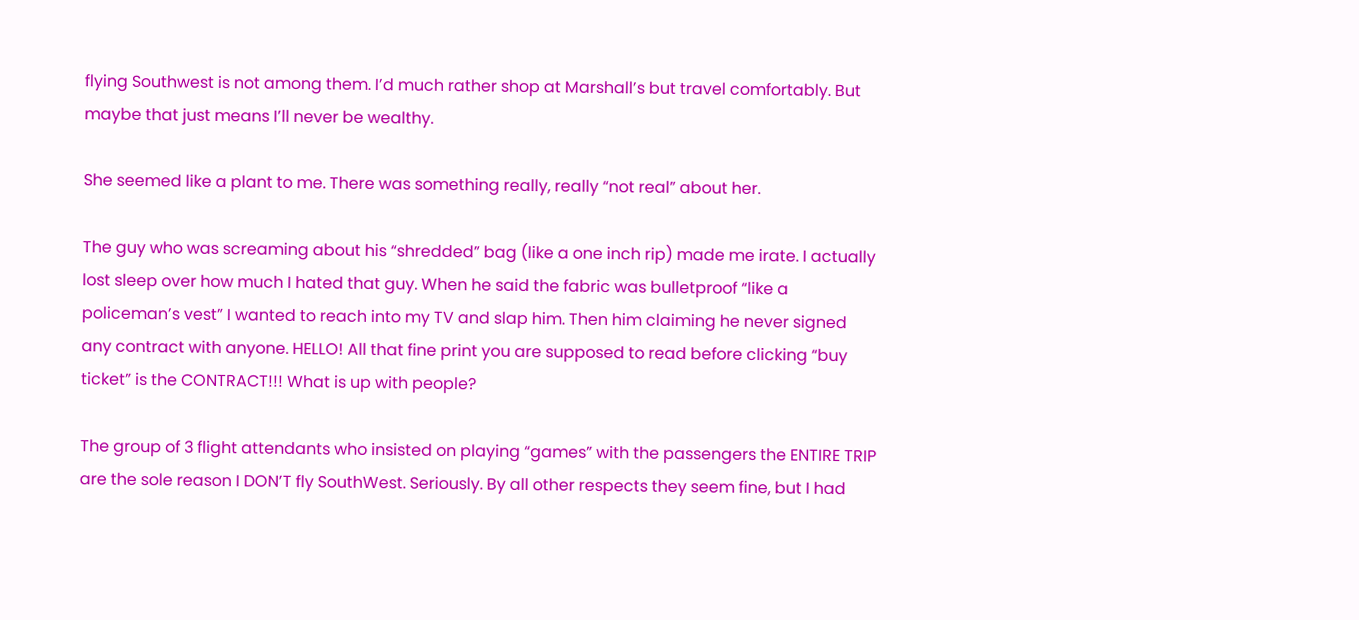flying Southwest is not among them. I’d much rather shop at Marshall’s but travel comfortably. But maybe that just means I’ll never be wealthy.

She seemed like a plant to me. There was something really, really “not real” about her.

The guy who was screaming about his “shredded” bag (like a one inch rip) made me irate. I actually lost sleep over how much I hated that guy. When he said the fabric was bulletproof “like a policeman’s vest” I wanted to reach into my TV and slap him. Then him claiming he never signed any contract with anyone. HELLO! All that fine print you are supposed to read before clicking “buy ticket” is the CONTRACT!!! What is up with people?

The group of 3 flight attendants who insisted on playing “games” with the passengers the ENTIRE TRIP are the sole reason I DON’T fly SouthWest. Seriously. By all other respects they seem fine, but I had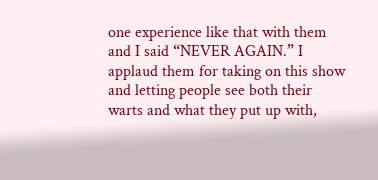one experience like that with them and I said “NEVER AGAIN.” I applaud them for taking on this show and letting people see both their warts and what they put up with,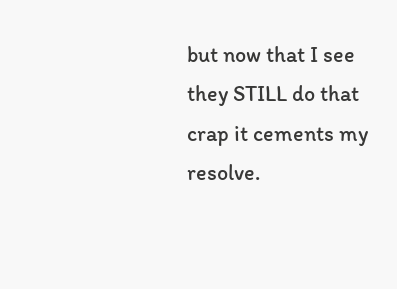but now that I see they STILL do that crap it cements my resolve.